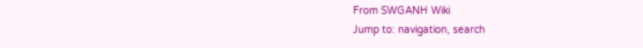From SWGANH Wiki
Jump to: navigation, search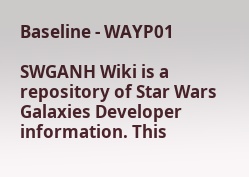Baseline - WAYP01

SWGANH Wiki is a repository of Star Wars Galaxies Developer information. This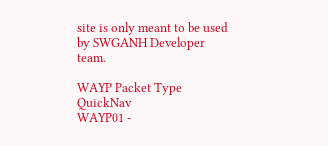site is only meant to be used by SWGANH Developer team.

WAYP Packet Type QuickNav
WAYP01 -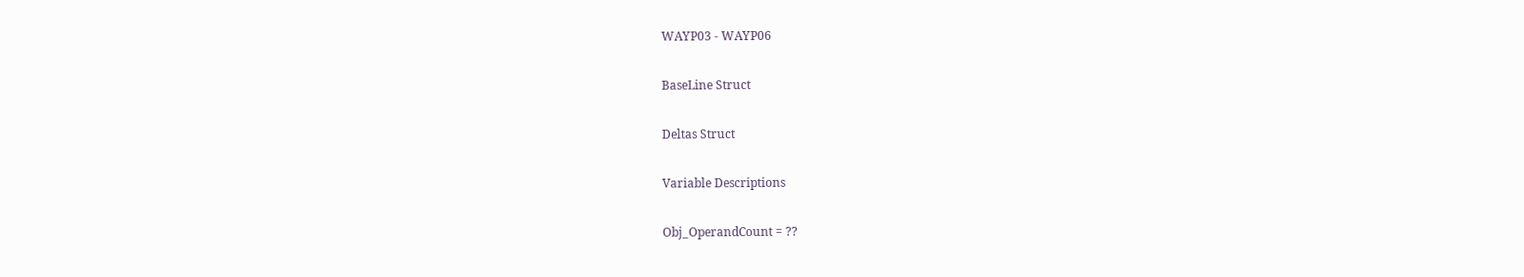WAYP03 - WAYP06

BaseLine Struct

Deltas Struct

Variable Descriptions

Obj_OperandCount = ??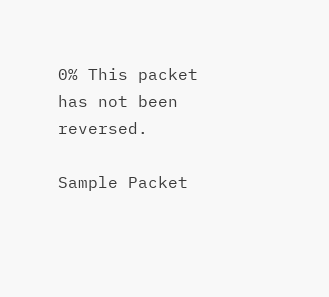0% This packet has not been reversed.

Sample Packet